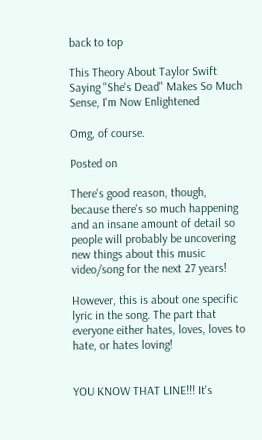back to top

This Theory About Taylor Swift Saying "She's Dead" Makes So Much Sense, I'm Now Enlightened

Omg, of course.

Posted on

There's good reason, though, because there's so much happening and an insane amount of detail so people will probably be uncovering new things about this music video/song for the next 27 years!

However, this is about one specific lyric in the song. The part that everyone either hates, loves, loves to hate, or hates loving!


YOU KNOW THAT LINE!!! It's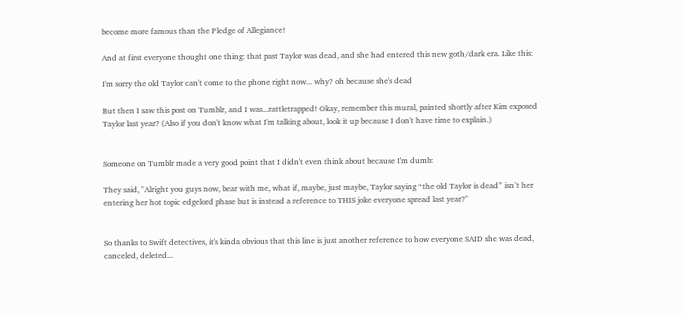become more famous than the Pledge of Allegiance!

And at first everyone thought one thing: that past Taylor was dead, and she had entered this new goth/dark era. Like this:

I'm sorry the old Taylor can't come to the phone right now... why? oh because she's dead

But then I saw this post on Tumblr, and I was...rattletrapped! Okay, remember this mural, painted shortly after Kim exposed Taylor last year? (Also if you don't know what I'm talking about, look it up because I don't have time to explain.)


Someone on Tumblr made a very good point that I didn't even think about because I'm dumb:

They said, "Alright you guys now, bear with me, what if, maybe, just maybe, Taylor saying “the old Taylor is dead” isn’t her entering her hot topic edgelord phase but is instead a reference to THIS joke everyone spread last year?"


So thanks to Swift detectives, it's kinda obvious that this line is just another reference to how everyone SAID she was dead, canceled, deleted...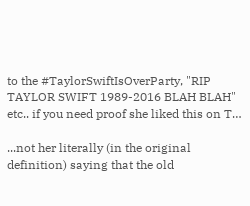to the #TaylorSwiftIsOverParty, "RIP TAYLOR SWIFT 1989-2016 BLAH BLAH" etc.. if you need proof she liked this on T…

...not her literally (in the original definition) saying that the old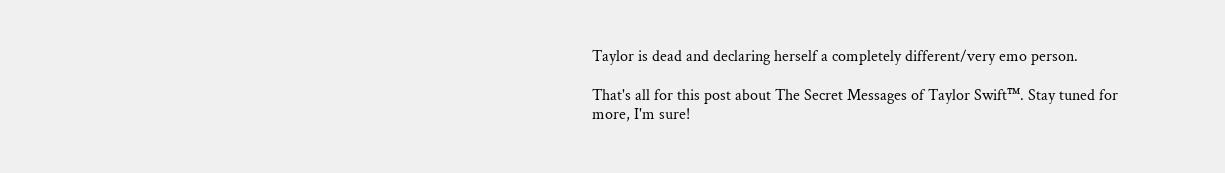Taylor is dead and declaring herself a completely different/very emo person.

That's all for this post about The Secret Messages of Taylor Swift™. Stay tuned for more, I'm sure!